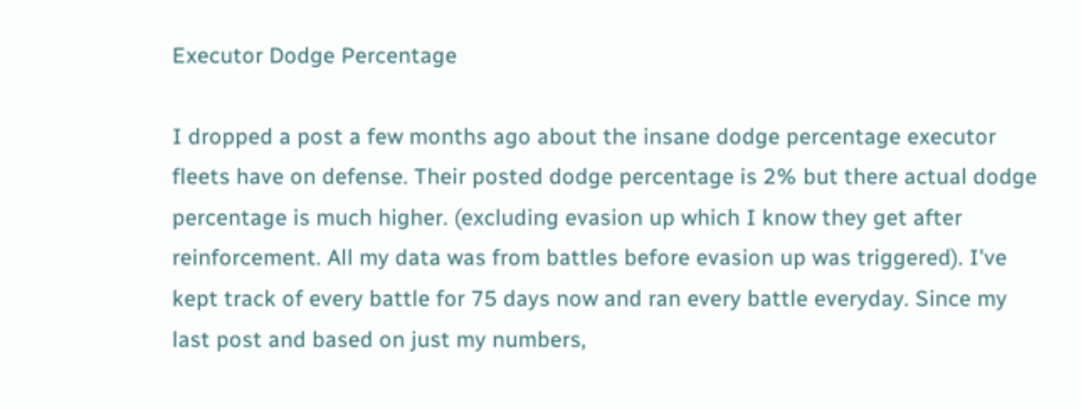Executor Dodge Percentage

I dropped a post a few months ago about the insane dodge percentage executor fleets have on defense. Their posted dodge percentage is 2% but there actual dodge percentage is much higher. (excluding evasion up which I know they get after reinforcement. All my data was from battles before evasion up was triggered). I've kept track of every battle for 75 days now and ran every battle everyday. Since my last post and based on just my numbers,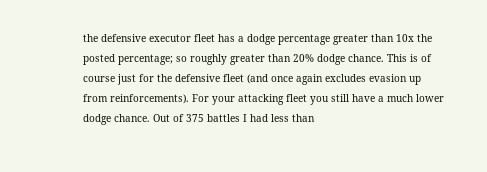the defensive executor fleet has a dodge percentage greater than 10x the posted percentage; so roughly greater than 20% dodge chance. This is of course just for the defensive fleet (and once again excludes evasion up from reinforcements). For your attacking fleet you still have a much lower dodge chance. Out of 375 battles I had less than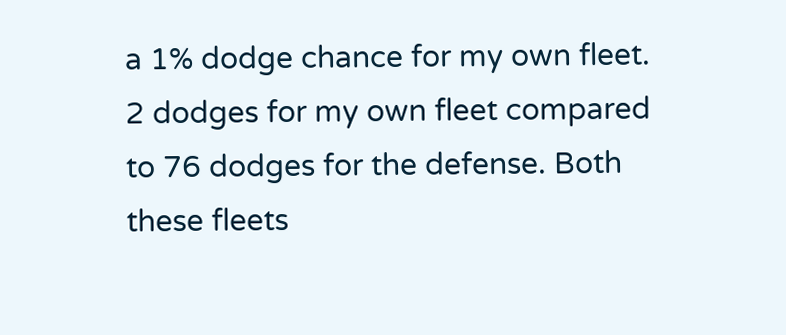a 1% dodge chance for my own fleet. 2 dodges for my own fleet compared to 76 dodges for the defense. Both these fleets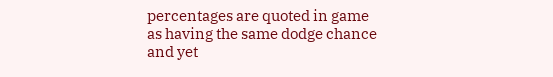percentages are quoted in game as having the same dodge chance and yet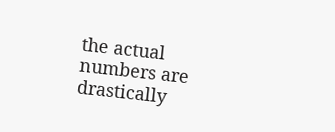the actual numbers are drastically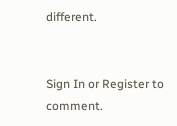different.


Sign In or Register to comment.